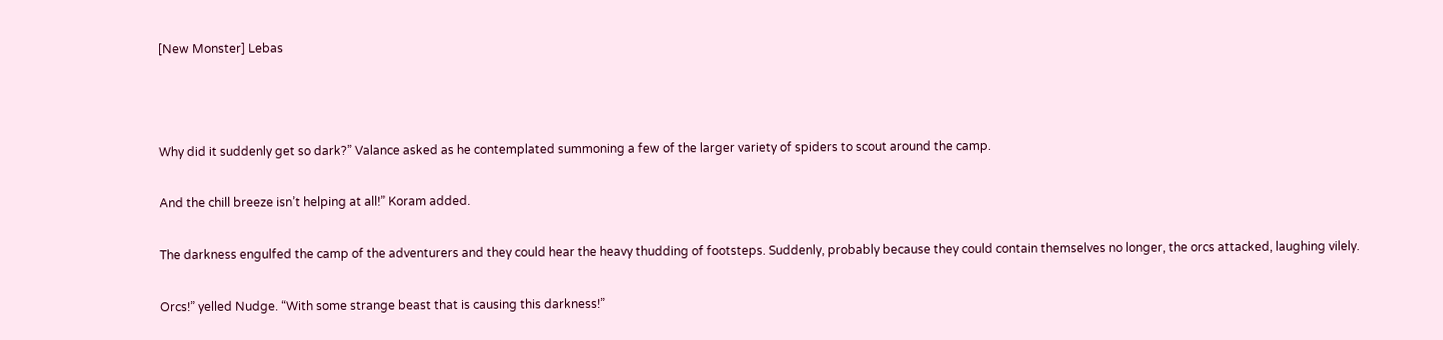[New Monster] Lebas



Why did it suddenly get so dark?” Valance asked as he contemplated summoning a few of the larger variety of spiders to scout around the camp.

And the chill breeze isn’t helping at all!” Koram added.

The darkness engulfed the camp of the adventurers and they could hear the heavy thudding of footsteps. Suddenly, probably because they could contain themselves no longer, the orcs attacked, laughing vilely.

Orcs!” yelled Nudge. “With some strange beast that is causing this darkness!”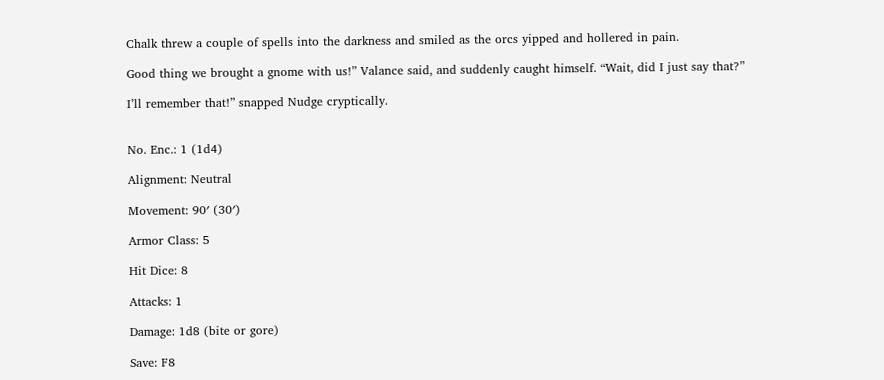Chalk threw a couple of spells into the darkness and smiled as the orcs yipped and hollered in pain.

Good thing we brought a gnome with us!” Valance said, and suddenly caught himself. “Wait, did I just say that?”

I’ll remember that!” snapped Nudge cryptically.


No. Enc.: 1 (1d4)

Alignment: Neutral

Movement: 90′ (30′)

Armor Class: 5

Hit Dice: 8

Attacks: 1

Damage: 1d8 (bite or gore)

Save: F8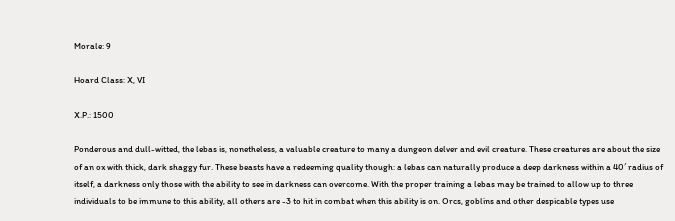Morale: 9

Hoard Class: X, VI

X.P.: 1500

Ponderous and dull-witted, the lebas is, nonetheless, a valuable creature to many a dungeon delver and evil creature. These creatures are about the size of an ox with thick, dark shaggy fur. These beasts have a redeeming quality though: a lebas can naturally produce a deep darkness within a 40′ radius of itself, a darkness only those with the ability to see in darkness can overcome. With the proper training a lebas may be trained to allow up to three individuals to be immune to this ability, all others are -3 to hit in combat when this ability is on. Orcs, goblins and other despicable types use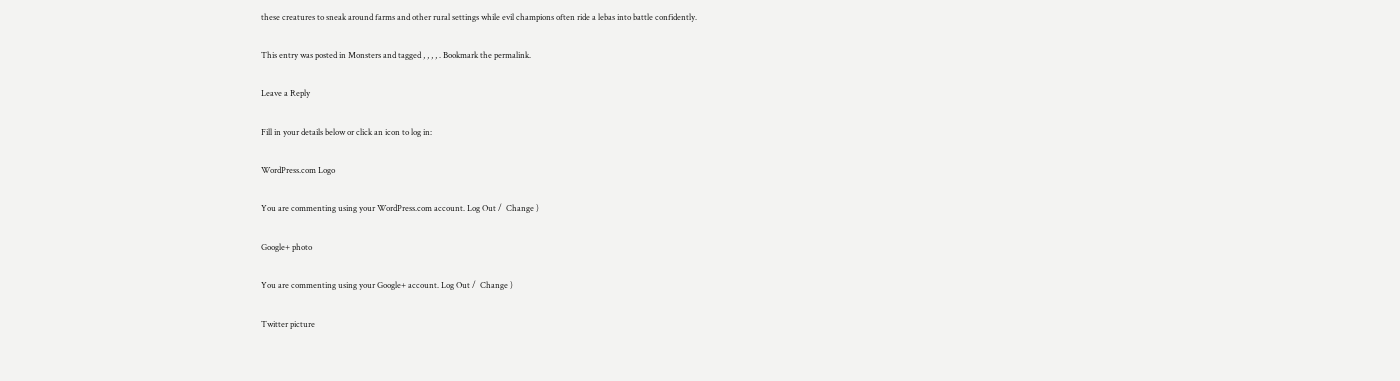these creatures to sneak around farms and other rural settings while evil champions often ride a lebas into battle confidently.

This entry was posted in Monsters and tagged , , , , . Bookmark the permalink.

Leave a Reply

Fill in your details below or click an icon to log in:

WordPress.com Logo

You are commenting using your WordPress.com account. Log Out /  Change )

Google+ photo

You are commenting using your Google+ account. Log Out /  Change )

Twitter picture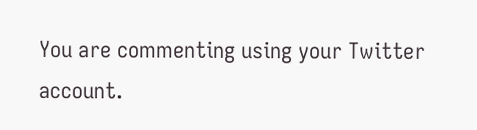You are commenting using your Twitter account.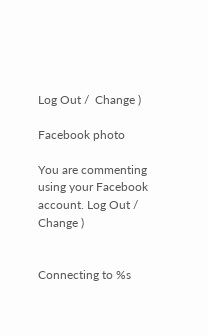Log Out /  Change )

Facebook photo

You are commenting using your Facebook account. Log Out /  Change )


Connecting to %s